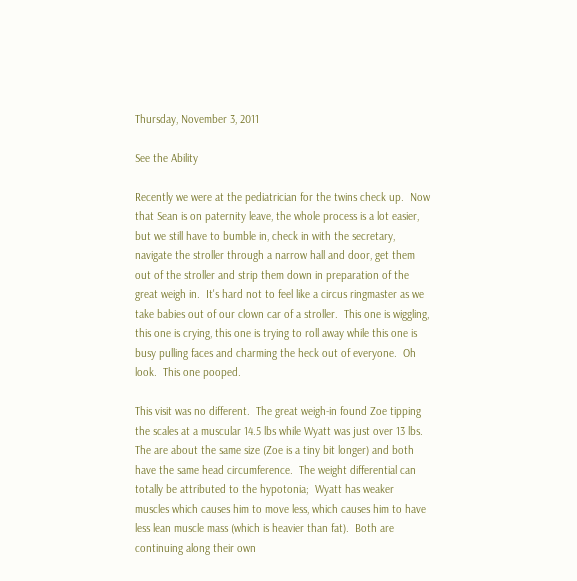Thursday, November 3, 2011

See the Ability

Recently we were at the pediatrician for the twins check up.  Now that Sean is on paternity leave, the whole process is a lot easier, but we still have to bumble in, check in with the secretary, navigate the stroller through a narrow hall and door, get them out of the stroller and strip them down in preparation of the great weigh in.  It's hard not to feel like a circus ringmaster as we take babies out of our clown car of a stroller.  This one is wiggling, this one is crying, this one is trying to roll away while this one is busy pulling faces and charming the heck out of everyone.  Oh look.  This one pooped.

This visit was no different.  The great weigh-in found Zoe tipping the scales at a muscular 14.5 lbs while Wyatt was just over 13 lbs.  The are about the same size (Zoe is a tiny bit longer) and both have the same head circumference.  The weight differential can totally be attributed to the hypotonia;  Wyatt has weaker muscles which causes him to move less, which causes him to have less lean muscle mass (which is heavier than fat).  Both are continuing along their own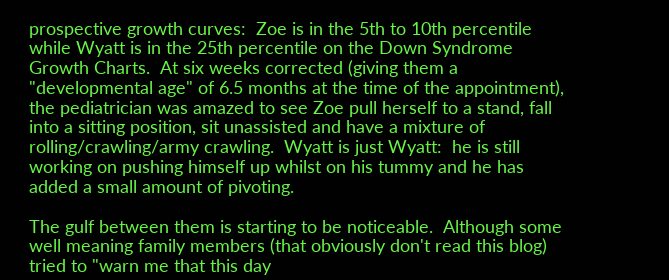prospective growth curves:  Zoe is in the 5th to 10th percentile while Wyatt is in the 25th percentile on the Down Syndrome Growth Charts.  At six weeks corrected (giving them a "developmental age" of 6.5 months at the time of the appointment), the pediatrician was amazed to see Zoe pull herself to a stand, fall into a sitting position, sit unassisted and have a mixture of rolling/crawling/army crawling.  Wyatt is just Wyatt:  he is still working on pushing himself up whilst on his tummy and he has added a small amount of pivoting.

The gulf between them is starting to be noticeable.  Although some well meaning family members (that obviously don't read this blog) tried to "warn me that this day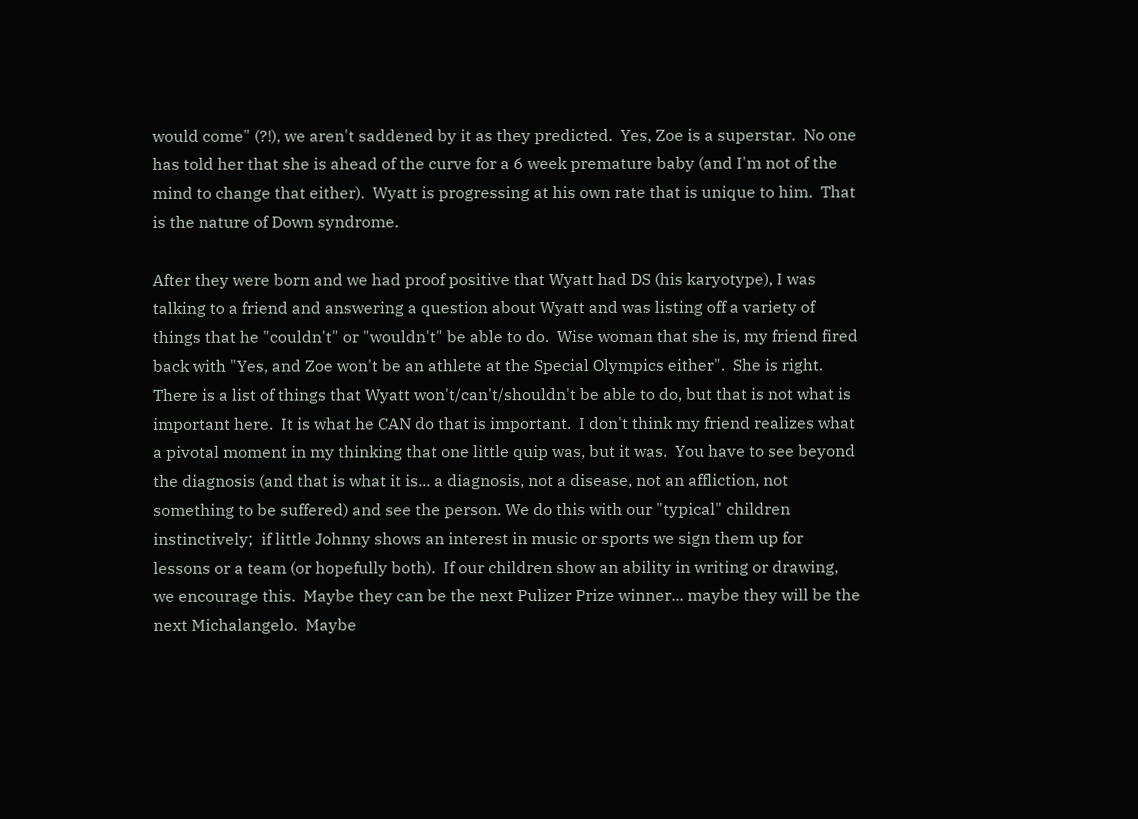would come" (?!), we aren't saddened by it as they predicted.  Yes, Zoe is a superstar.  No one has told her that she is ahead of the curve for a 6 week premature baby (and I'm not of the mind to change that either).  Wyatt is progressing at his own rate that is unique to him.  That is the nature of Down syndrome.

After they were born and we had proof positive that Wyatt had DS (his karyotype), I was talking to a friend and answering a question about Wyatt and was listing off a variety of things that he "couldn't" or "wouldn't" be able to do.  Wise woman that she is, my friend fired back with "Yes, and Zoe won't be an athlete at the Special Olympics either".  She is right.  There is a list of things that Wyatt won't/can't/shouldn't be able to do, but that is not what is important here.  It is what he CAN do that is important.  I don't think my friend realizes what a pivotal moment in my thinking that one little quip was, but it was.  You have to see beyond the diagnosis (and that is what it is... a diagnosis, not a disease, not an affliction, not something to be suffered) and see the person. We do this with our "typical" children instinctively;  if little Johnny shows an interest in music or sports we sign them up for lessons or a team (or hopefully both).  If our children show an ability in writing or drawing, we encourage this.  Maybe they can be the next Pulizer Prize winner... maybe they will be the next Michalangelo.  Maybe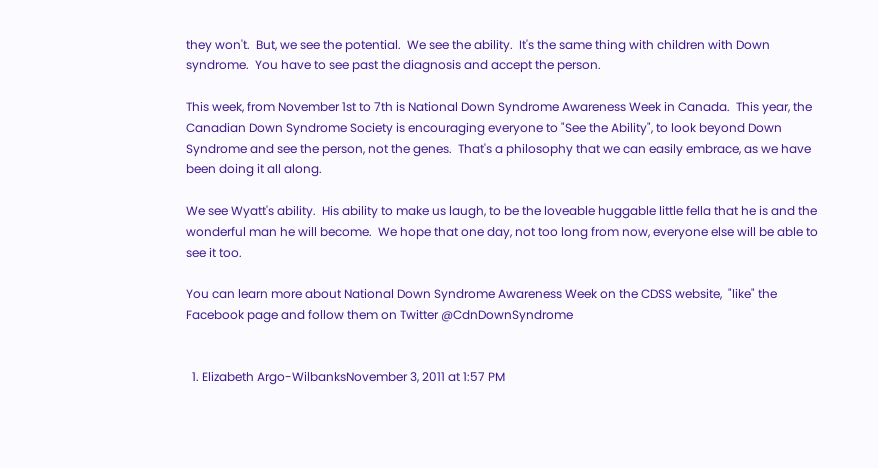they won't.  But, we see the potential.  We see the ability.  It's the same thing with children with Down syndrome.  You have to see past the diagnosis and accept the person.

This week, from November 1st to 7th is National Down Syndrome Awareness Week in Canada.  This year, the Canadian Down Syndrome Society is encouraging everyone to "See the Ability", to look beyond Down Syndrome and see the person, not the genes.  That's a philosophy that we can easily embrace, as we have been doing it all along.

We see Wyatt's ability.  His ability to make us laugh, to be the loveable huggable little fella that he is and the wonderful man he will become.  We hope that one day, not too long from now, everyone else will be able to see it too.

You can learn more about National Down Syndrome Awareness Week on the CDSS website,  "like" the Facebook page and follow them on Twitter @CdnDownSyndrome


  1. Elizabeth Argo-WilbanksNovember 3, 2011 at 1:57 PM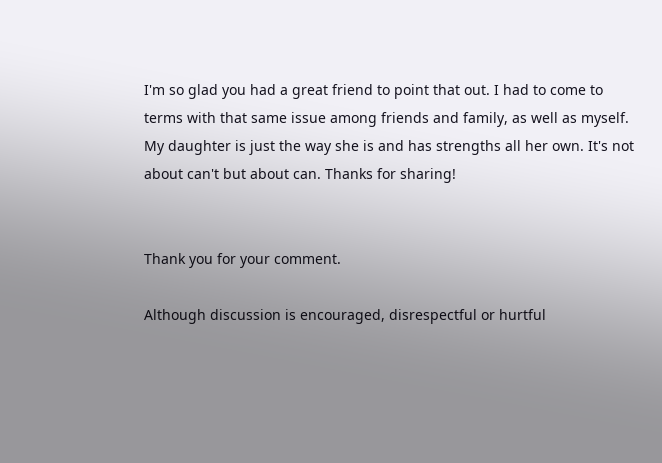I'm so glad you had a great friend to point that out. I had to come to terms with that same issue among friends and family, as well as myself. My daughter is just the way she is and has strengths all her own. It's not about can't but about can. Thanks for sharing!


Thank you for your comment.

Although discussion is encouraged, disrespectful or hurtful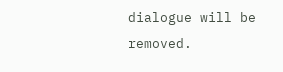dialogue will be removed.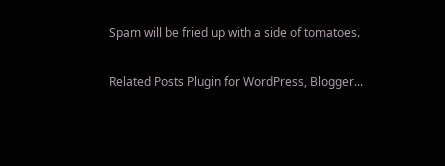Spam will be fried up with a side of tomatoes.

Related Posts Plugin for WordPress, Blogger...